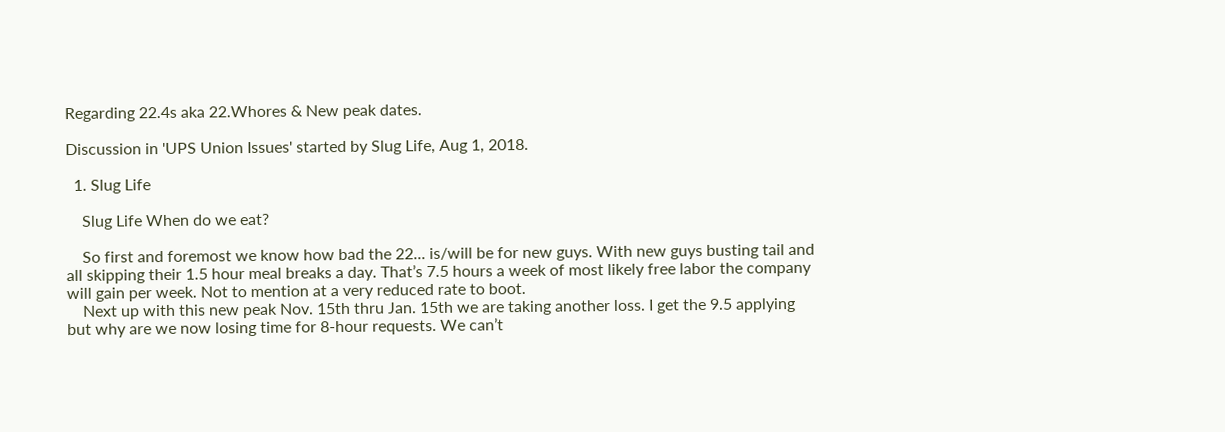Regarding 22.4s aka 22.Whores & New peak dates.

Discussion in 'UPS Union Issues' started by Slug Life, Aug 1, 2018.

  1. Slug Life

    Slug Life When do we eat?

    So first and foremost we know how bad the 22... is/will be for new guys. With new guys busting tail and all skipping their 1.5 hour meal breaks a day. That’s 7.5 hours a week of most likely free labor the company will gain per week. Not to mention at a very reduced rate to boot.
    Next up with this new peak Nov. 15th thru Jan. 15th we are taking another loss. I get the 9.5 applying but why are we now losing time for 8-hour requests. We can’t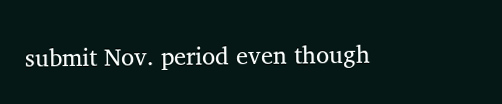submit Nov. period even though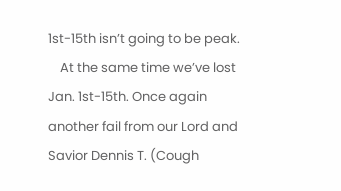1st-15th isn’t going to be peak.
    At the same time we’ve lost Jan. 1st-15th. Once again another fail from our Lord and Savior Dennis T. (Cough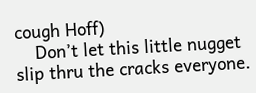cough Hoff)
    Don’t let this little nugget slip thru the cracks everyone.